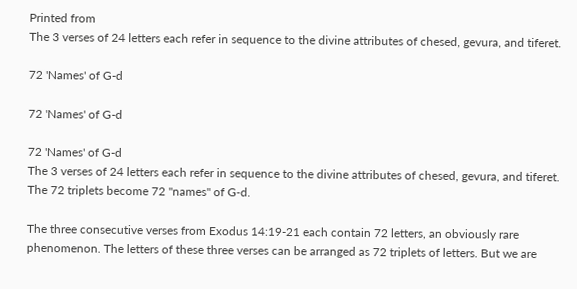Printed from
The 3 verses of 24 letters each refer in sequence to the divine attributes of chesed, gevura, and tiferet.

72 'Names' of G-d

72 'Names' of G-d

72 'Names' of G-d
The 3 verses of 24 letters each refer in sequence to the divine attributes of chesed, gevura, and tiferet.
The 72 triplets become 72 "names" of G‑d.

The three consecutive verses from Exodus 14:19-21 each contain 72 letters, an obviously rare phenomenon. The letters of these three verses can be arranged as 72 triplets of letters. But we are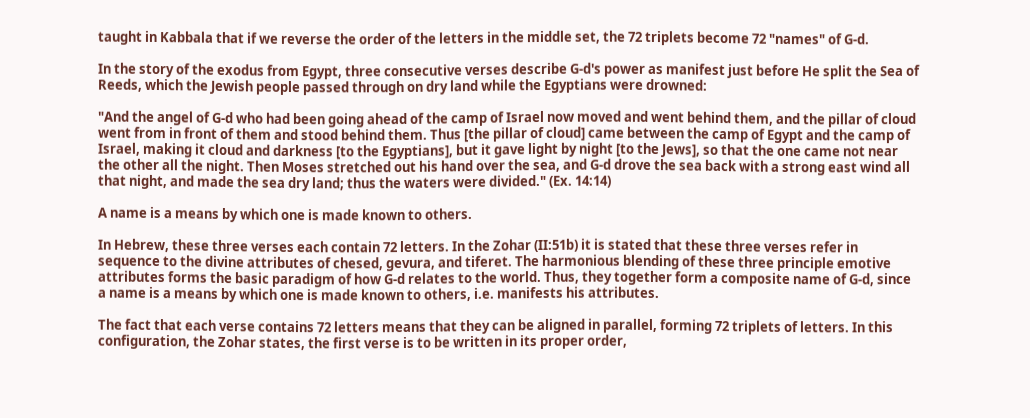taught in Kabbala that if we reverse the order of the letters in the middle set, the 72 triplets become 72 "names" of G‑d.

In the story of the exodus from Egypt, three consecutive verses describe G‑d's power as manifest just before He split the Sea of Reeds, which the Jewish people passed through on dry land while the Egyptians were drowned:

"And the angel of G‑d who had been going ahead of the camp of Israel now moved and went behind them, and the pillar of cloud went from in front of them and stood behind them. Thus [the pillar of cloud] came between the camp of Egypt and the camp of Israel, making it cloud and darkness [to the Egyptians], but it gave light by night [to the Jews], so that the one came not near the other all the night. Then Moses stretched out his hand over the sea, and G‑d drove the sea back with a strong east wind all that night, and made the sea dry land; thus the waters were divided." (Ex. 14:14)

A name is a means by which one is made known to others.

In Hebrew, these three verses each contain 72 letters. In the Zohar (II:51b) it is stated that these three verses refer in sequence to the divine attributes of chesed, gevura, and tiferet. The harmonious blending of these three principle emotive attributes forms the basic paradigm of how G‑d relates to the world. Thus, they together form a composite name of G‑d, since a name is a means by which one is made known to others, i.e. manifests his attributes.

The fact that each verse contains 72 letters means that they can be aligned in parallel, forming 72 triplets of letters. In this configuration, the Zohar states, the first verse is to be written in its proper order,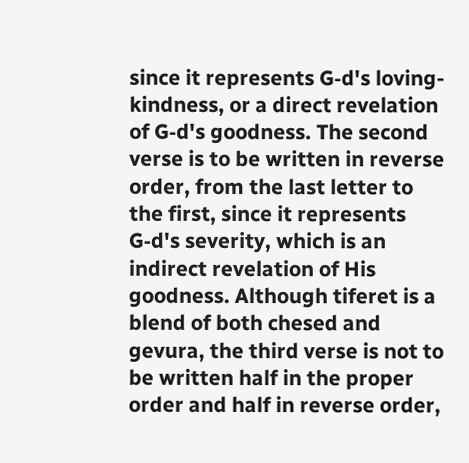since it represents G‑d's loving-kindness, or a direct revelation of G‑d's goodness. The second verse is to be written in reverse order, from the last letter to the first, since it represents G‑d's severity, which is an indirect revelation of His goodness. Although tiferet is a blend of both chesed and gevura, the third verse is not to be written half in the proper order and half in reverse order,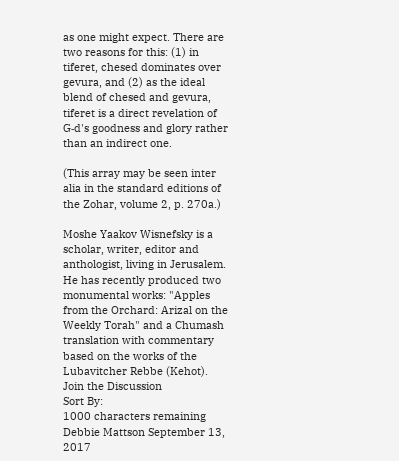as one might expect. There are two reasons for this: (1) in tiferet, chesed dominates over gevura, and (2) as the ideal blend of chesed and gevura, tiferet is a direct revelation of G‑d's goodness and glory rather than an indirect one.

(This array may be seen inter alia in the standard editions of the Zohar, volume 2, p. 270a.)

Moshe Yaakov Wisnefsky is a scholar, writer, editor and anthologist, living in Jerusalem. He has recently produced two monumental works: "Apples from the Orchard: Arizal on the Weekly Torah" and a Chumash translation with commentary based on the works of the Lubavitcher Rebbe (Kehot).
Join the Discussion
Sort By:
1000 characters remaining
Debbie Mattson September 13, 2017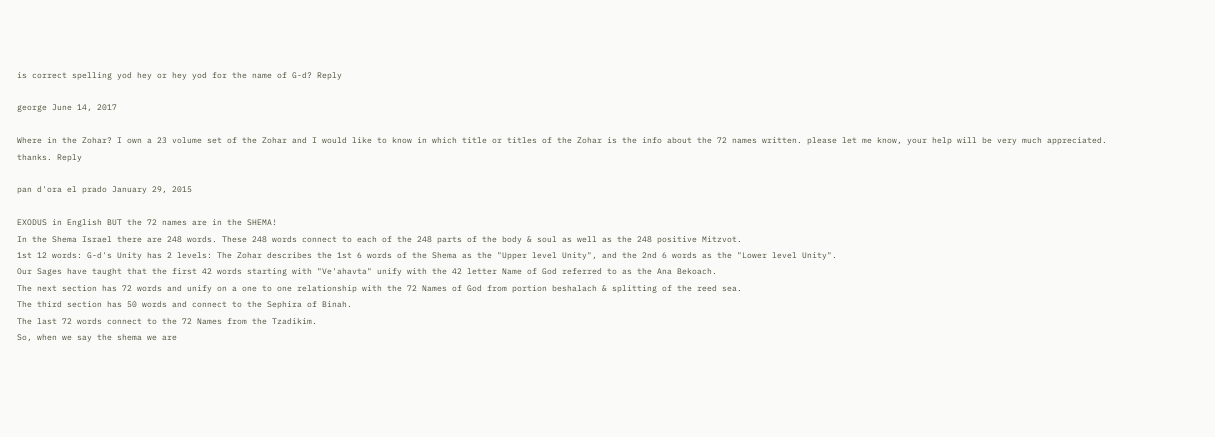is correct spelling yod hey or hey yod for the name of G-d? Reply

george June 14, 2017

Where in the Zohar? I own a 23 volume set of the Zohar and I would like to know in which title or titles of the Zohar is the info about the 72 names written. please let me know, your help will be very much appreciated. thanks. Reply

pan d'ora el prado January 29, 2015

EXODUS in English BUT the 72 names are in the SHEMA!
In the Shema Israel there are 248 words. These 248 words connect to each of the 248 parts of the body & soul as well as the 248 positive Mitzvot.
1st 12 words: G-d's Unity has 2 levels: The Zohar describes the 1st 6 words of the Shema as the "Upper level Unity", and the 2nd 6 words as the "Lower level Unity".
Our Sages have taught that the first 42 words starting with "Ve'ahavta" unify with the 42 letter Name of God referred to as the Ana Bekoach.
The next section has 72 words and unify on a one to one relationship with the 72 Names of God from portion beshalach & splitting of the reed sea.
The third section has 50 words and connect to the Sephira of Binah.
The last 72 words connect to the 72 Names from the Tzadikim.
So, when we say the shema we are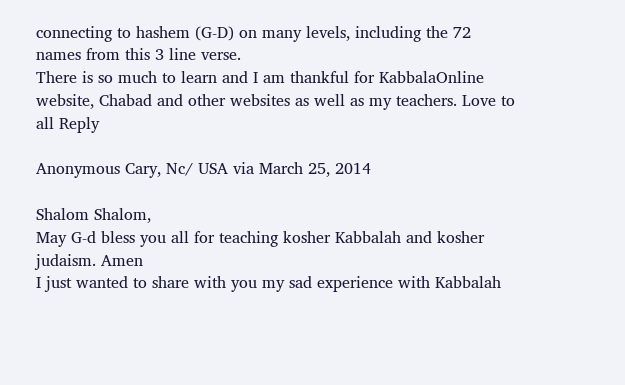connecting to hashem (G-D) on many levels, including the 72 names from this 3 line verse.
There is so much to learn and I am thankful for KabbalaOnline website, Chabad and other websites as well as my teachers. Love to all Reply

Anonymous Cary, Nc/ USA via March 25, 2014

Shalom Shalom,
May G-d bless you all for teaching kosher Kabbalah and kosher judaism. Amen
I just wanted to share with you my sad experience with Kabbalah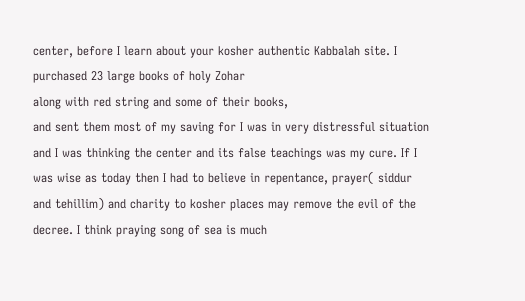center, before I learn about your kosher authentic Kabbalah site. I purchased 23 large books of holy Zohar
along with red string and some of their books,
and sent them most of my saving for I was in very distressful situation and I was thinking the center and its false teachings was my cure. If I was wise as today then I had to believe in repentance, prayer( siddur and tehillim) and charity to kosher places may remove the evil of the decree. I think praying song of sea is much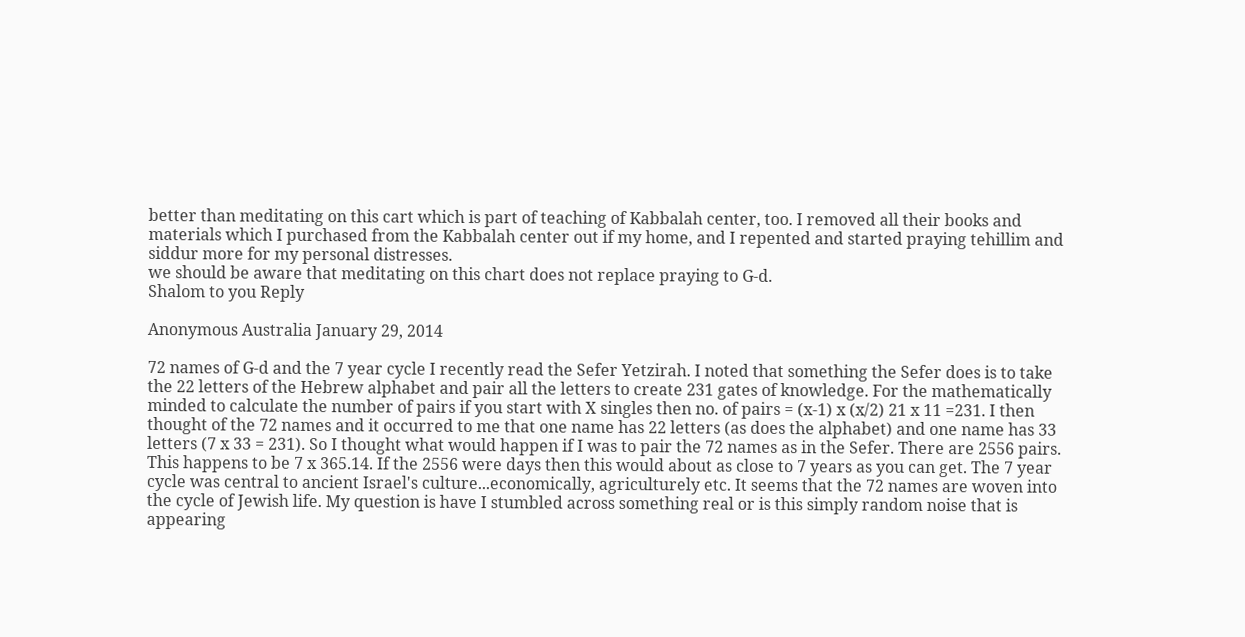better than meditating on this cart which is part of teaching of Kabbalah center, too. I removed all their books and materials which I purchased from the Kabbalah center out if my home, and I repented and started praying tehillim and siddur more for my personal distresses.
we should be aware that meditating on this chart does not replace praying to G-d.
Shalom to you Reply

Anonymous Australia January 29, 2014

72 names of G-d and the 7 year cycle I recently read the Sefer Yetzirah. I noted that something the Sefer does is to take the 22 letters of the Hebrew alphabet and pair all the letters to create 231 gates of knowledge. For the mathematically minded to calculate the number of pairs if you start with X singles then no. of pairs = (x-1) x (x/2) 21 x 11 =231. I then thought of the 72 names and it occurred to me that one name has 22 letters (as does the alphabet) and one name has 33 letters (7 x 33 = 231). So I thought what would happen if I was to pair the 72 names as in the Sefer. There are 2556 pairs. This happens to be 7 x 365.14. If the 2556 were days then this would about as close to 7 years as you can get. The 7 year cycle was central to ancient Israel's culture...economically, agriculturely etc. It seems that the 72 names are woven into the cycle of Jewish life. My question is have I stumbled across something real or is this simply random noise that is appearing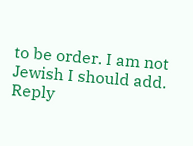to be order. I am not Jewish I should add. Reply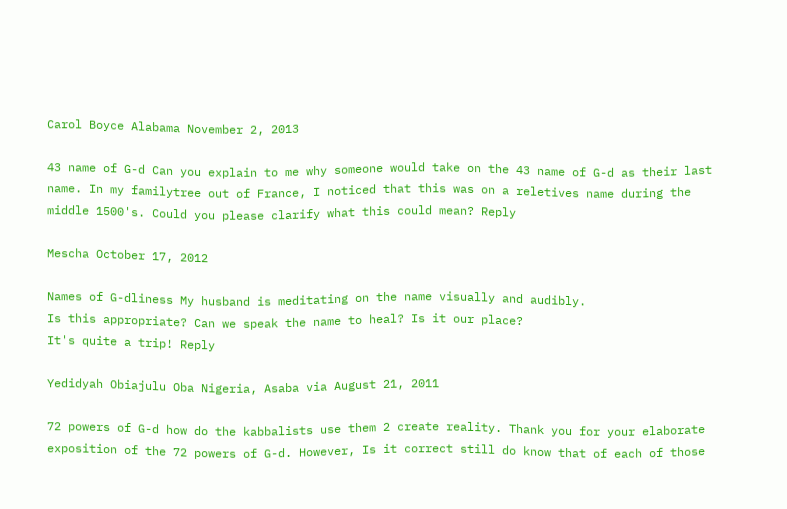Carol Boyce Alabama November 2, 2013

43 name of G-d Can you explain to me why someone would take on the 43 name of G-d as their last name. In my familytree out of France, I noticed that this was on a reletives name during the middle 1500's. Could you please clarify what this could mean? Reply

Mescha October 17, 2012

Names of G-dliness My husband is meditating on the name visually and audibly.
Is this appropriate? Can we speak the name to heal? Is it our place?
It's quite a trip! Reply

Yedidyah Obiajulu Oba Nigeria, Asaba via August 21, 2011

72 powers of G-d how do the kabbalists use them 2 create reality. Thank you for your elaborate exposition of the 72 powers of G-d. However, Is it correct still do know that of each of those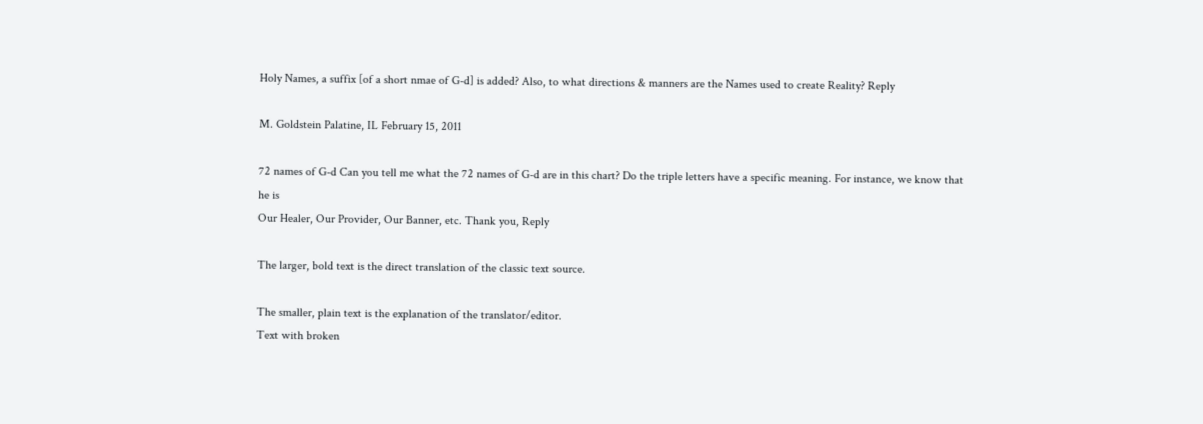Holy Names, a suffix [of a short nmae of G-d] is added? Also, to what directions & manners are the Names used to create Reality? Reply

M. Goldstein Palatine, IL February 15, 2011

72 names of G-d Can you tell me what the 72 names of G-d are in this chart? Do the triple letters have a specific meaning. For instance, we know that he is
Our Healer, Our Provider, Our Banner, etc. Thank you, Reply

The larger, bold text is the direct translation of the classic text source.

The smaller, plain text is the explanation of the translator/editor.
Text with broken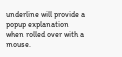underline will provide a popup explanation when rolled over with a mouse.